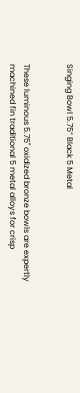Singing Bowl 5.75” Black 5 Metal


These luminous 5.75" oxidized bronze bowls are expertly machined fin traditional 5 metal alloys for crisp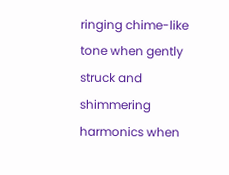ringing chime-like tone when gently struck and shimmering harmonics when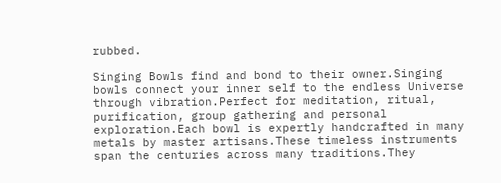rubbed.

Singing Bowls find and bond to their owner.Singing bowls connect your inner self to the endless Universe through vibration.Perfect for meditation, ritual, purification, group gathering and personal exploration.Each bowl is expertly handcrafted in many metals by master artisans.These timeless instruments span the centuries across many traditions.They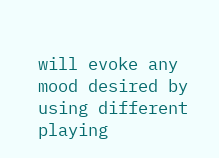will evoke any mood desired by using different playing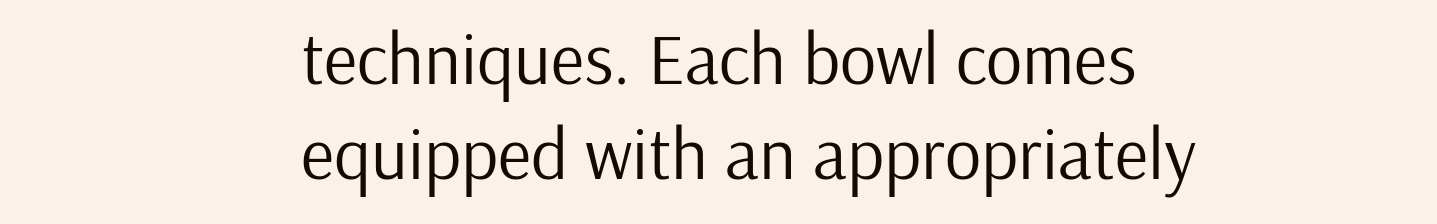techniques. Each bowl comes equipped with an appropriately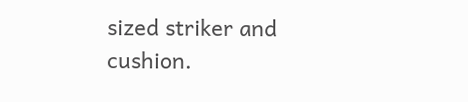sized striker and cushion.